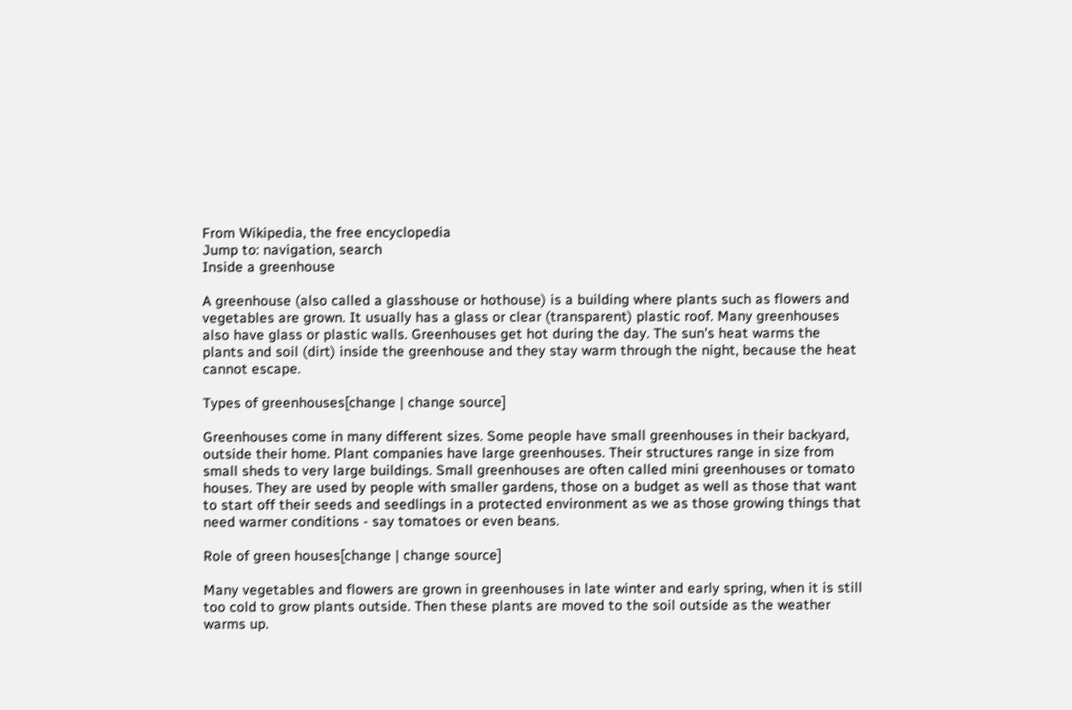From Wikipedia, the free encyclopedia
Jump to: navigation, search
Inside a greenhouse

A greenhouse (also called a glasshouse or hothouse) is a building where plants such as flowers and vegetables are grown. It usually has a glass or clear (transparent) plastic roof. Many greenhouses also have glass or plastic walls. Greenhouses get hot during the day. The sun's heat warms the plants and soil (dirt) inside the greenhouse and they stay warm through the night, because the heat cannot escape.

Types of greenhouses[change | change source]

Greenhouses come in many different sizes. Some people have small greenhouses in their backyard, outside their home. Plant companies have large greenhouses. Their structures range in size from small sheds to very large buildings. Small greenhouses are often called mini greenhouses or tomato houses. They are used by people with smaller gardens, those on a budget as well as those that want to start off their seeds and seedlings in a protected environment as we as those growing things that need warmer conditions - say tomatoes or even beans.

Role of green houses[change | change source]

Many vegetables and flowers are grown in greenhouses in late winter and early spring, when it is still too cold to grow plants outside. Then these plants are moved to the soil outside as the weather warms up.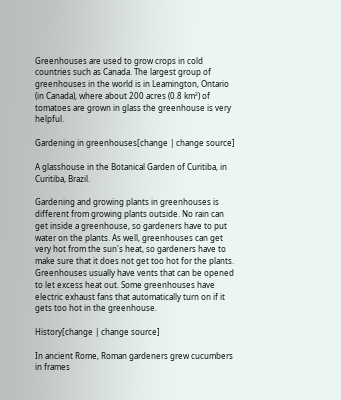Greenhouses are used to grow crops in cold countries such as Canada. The largest group of greenhouses in the world is in Leamington, Ontario (in Canada), where about 200 acres (0.8 km²) of tomatoes are grown in glass the greenhouse is very helpful.

Gardening in greenhouses[change | change source]

A glasshouse in the Botanical Garden of Curitiba, in Curitiba, Brazil.

Gardening and growing plants in greenhouses is different from growing plants outside. No rain can get inside a greenhouse, so gardeners have to put water on the plants. As well, greenhouses can get very hot from the sun's heat, so gardeners have to make sure that it does not get too hot for the plants. Greenhouses usually have vents that can be opened to let excess heat out. Some greenhouses have electric exhaust fans that automatically turn on if it gets too hot in the greenhouse.

History[change | change source]

In ancient Rome, Roman gardeners grew cucumbers in frames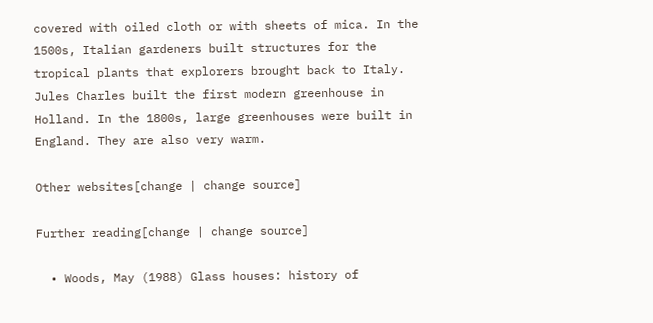covered with oiled cloth or with sheets of mica. In the 1500s, Italian gardeners built structures for the tropical plants that explorers brought back to Italy. Jules Charles built the first modern greenhouse in Holland. In the 1800s, large greenhouses were built in England. They are also very warm.

Other websites[change | change source]

Further reading[change | change source]

  • Woods, May (1988) Glass houses: history of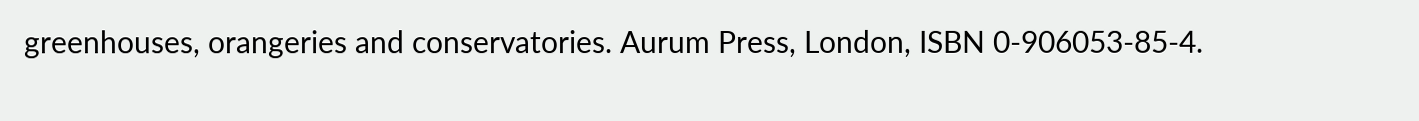greenhouses, orangeries and conservatories. Aurum Press, London, ISBN 0-906053-85-4.